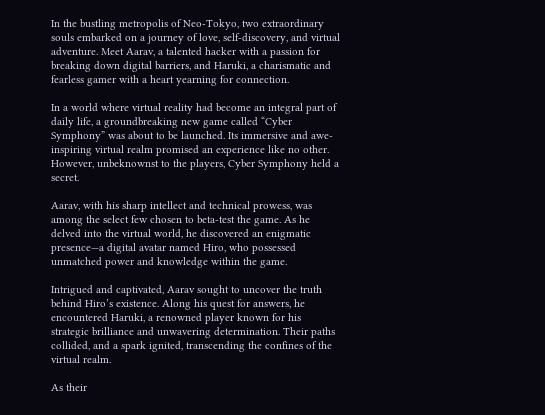In the bustling metropolis of Neo-Tokyo, two extraordinary souls embarked on a journey of love, self-discovery, and virtual adventure. Meet Aarav, a talented hacker with a passion for breaking down digital barriers, and Haruki, a charismatic and fearless gamer with a heart yearning for connection.

In a world where virtual reality had become an integral part of daily life, a groundbreaking new game called “Cyber Symphony” was about to be launched. Its immersive and awe-inspiring virtual realm promised an experience like no other. However, unbeknownst to the players, Cyber Symphony held a secret.

Aarav, with his sharp intellect and technical prowess, was among the select few chosen to beta-test the game. As he delved into the virtual world, he discovered an enigmatic presence—a digital avatar named Hiro, who possessed unmatched power and knowledge within the game.

Intrigued and captivated, Aarav sought to uncover the truth behind Hiro’s existence. Along his quest for answers, he encountered Haruki, a renowned player known for his strategic brilliance and unwavering determination. Their paths collided, and a spark ignited, transcending the confines of the virtual realm.

As their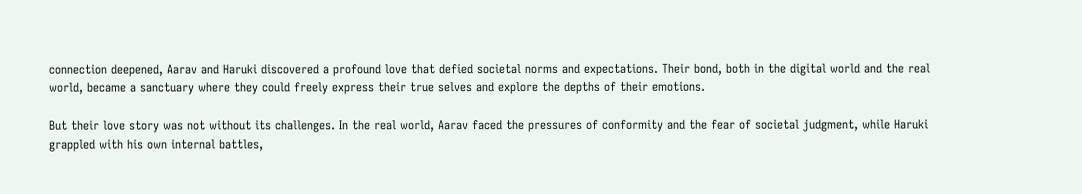connection deepened, Aarav and Haruki discovered a profound love that defied societal norms and expectations. Their bond, both in the digital world and the real world, became a sanctuary where they could freely express their true selves and explore the depths of their emotions.

But their love story was not without its challenges. In the real world, Aarav faced the pressures of conformity and the fear of societal judgment, while Haruki grappled with his own internal battles,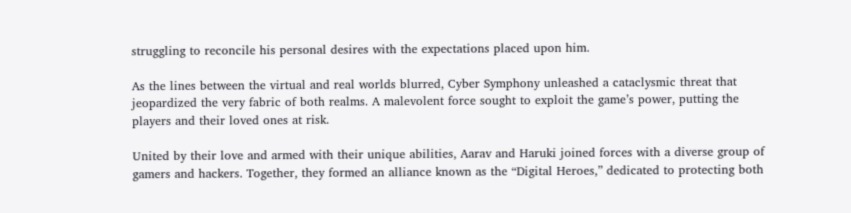struggling to reconcile his personal desires with the expectations placed upon him.

As the lines between the virtual and real worlds blurred, Cyber Symphony unleashed a cataclysmic threat that jeopardized the very fabric of both realms. A malevolent force sought to exploit the game’s power, putting the players and their loved ones at risk.

United by their love and armed with their unique abilities, Aarav and Haruki joined forces with a diverse group of gamers and hackers. Together, they formed an alliance known as the “Digital Heroes,” dedicated to protecting both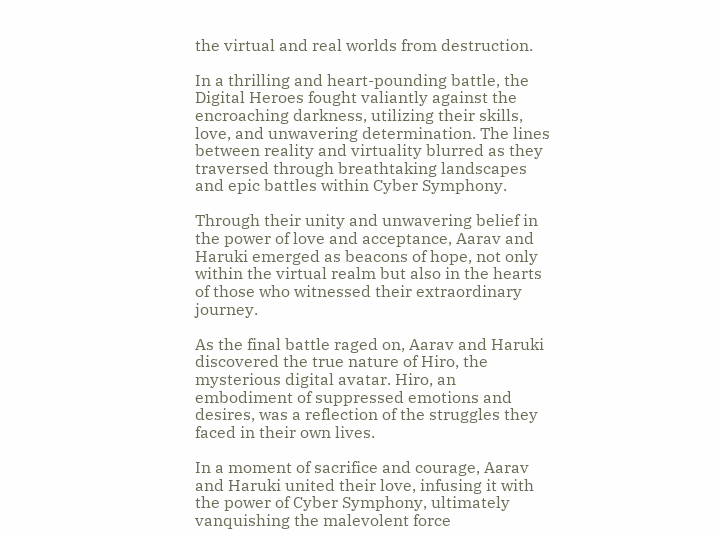the virtual and real worlds from destruction.

In a thrilling and heart-pounding battle, the Digital Heroes fought valiantly against the encroaching darkness, utilizing their skills, love, and unwavering determination. The lines between reality and virtuality blurred as they traversed through breathtaking landscapes and epic battles within Cyber Symphony.

Through their unity and unwavering belief in the power of love and acceptance, Aarav and Haruki emerged as beacons of hope, not only within the virtual realm but also in the hearts of those who witnessed their extraordinary journey.

As the final battle raged on, Aarav and Haruki discovered the true nature of Hiro, the mysterious digital avatar. Hiro, an embodiment of suppressed emotions and desires, was a reflection of the struggles they faced in their own lives.

In a moment of sacrifice and courage, Aarav and Haruki united their love, infusing it with the power of Cyber Symphony, ultimately vanquishing the malevolent force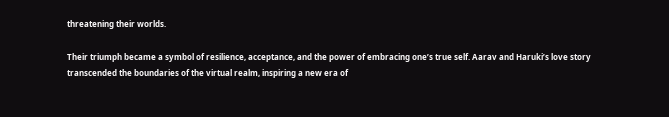threatening their worlds.

Their triumph became a symbol of resilience, acceptance, and the power of embracing one’s true self. Aarav and Haruki’s love story transcended the boundaries of the virtual realm, inspiring a new era of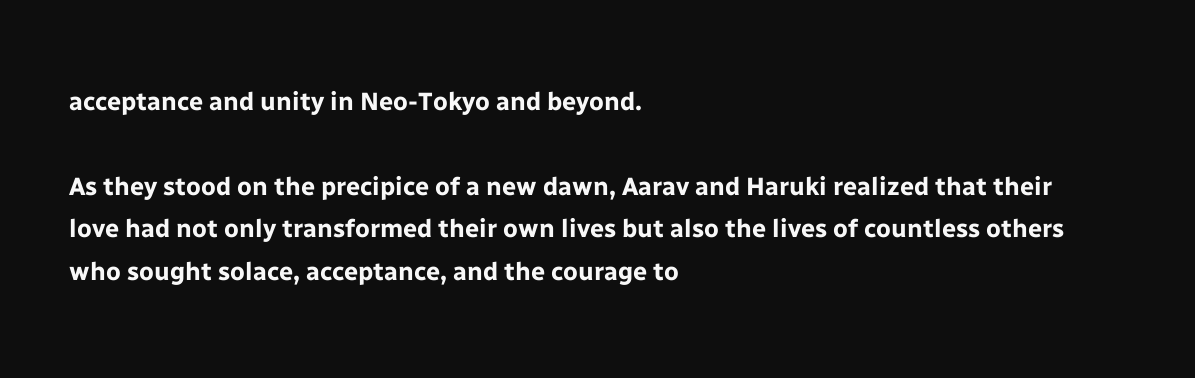acceptance and unity in Neo-Tokyo and beyond.

As they stood on the precipice of a new dawn, Aarav and Haruki realized that their love had not only transformed their own lives but also the lives of countless others who sought solace, acceptance, and the courage to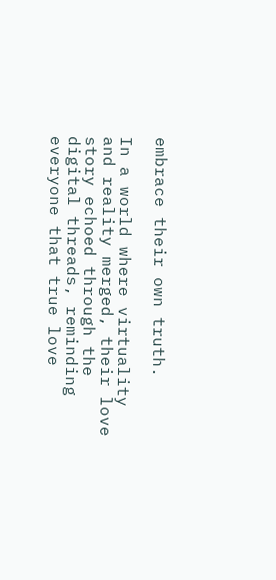embrace their own truth.

In a world where virtuality and reality merged, their love story echoed through the digital threads, reminding everyone that true love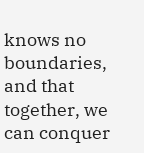knows no boundaries, and that together, we can conquer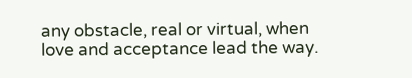any obstacle, real or virtual, when love and acceptance lead the way.